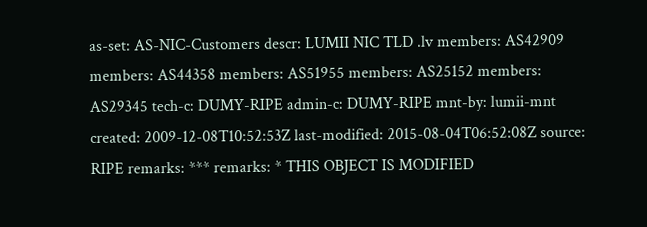as-set: AS-NIC-Customers descr: LUMII NIC TLD .lv members: AS42909 members: AS44358 members: AS51955 members: AS25152 members: AS29345 tech-c: DUMY-RIPE admin-c: DUMY-RIPE mnt-by: lumii-mnt created: 2009-12-08T10:52:53Z last-modified: 2015-08-04T06:52:08Z source: RIPE remarks: *** remarks: * THIS OBJECT IS MODIFIED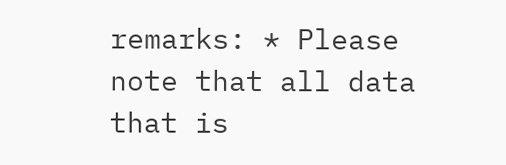remarks: * Please note that all data that is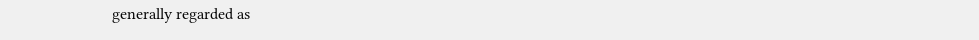generally regarded as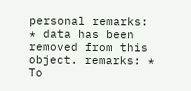personal remarks: * data has been removed from this object. remarks: * To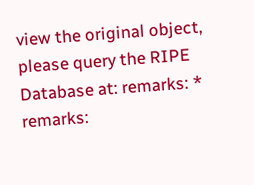view the original object, please query the RIPE Database at: remarks: * remarks: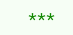***